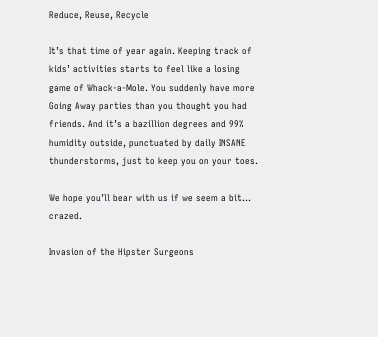Reduce, Reuse, Recycle

It’s that time of year again. Keeping track of kids’ activities starts to feel like a losing game of Whack-a-Mole. You suddenly have more Going Away parties than you thought you had friends. And it’s a bazillion degrees and 99% humidity outside, punctuated by daily INSANE thunderstorms, just to keep you on your toes.

We hope you’ll bear with us if we seem a bit… crazed.

Invasion of the Hipster Surgeons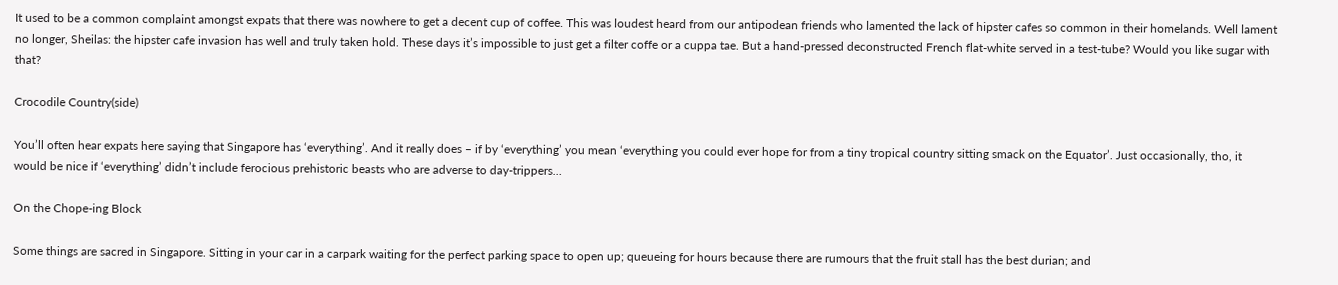It used to be a common complaint amongst expats that there was nowhere to get a decent cup of coffee. This was loudest heard from our antipodean friends who lamented the lack of hipster cafes so common in their homelands. Well lament no longer, Sheilas: the hipster cafe invasion has well and truly taken hold. These days it’s impossible to just get a filter coffe or a cuppa tae. But a hand-pressed deconstructed French flat-white served in a test-tube? Would you like sugar with that?

Crocodile Country(side)

You’ll often hear expats here saying that Singapore has ‘everything’. And it really does – if by ‘everything’ you mean ‘everything you could ever hope for from a tiny tropical country sitting smack on the Equator’. Just occasionally, tho, it would be nice if ‘everything’ didn’t include ferocious prehistoric beasts who are adverse to day-trippers…

On the Chope-ing Block

Some things are sacred in Singapore. Sitting in your car in a carpark waiting for the perfect parking space to open up; queueing for hours because there are rumours that the fruit stall has the best durian; and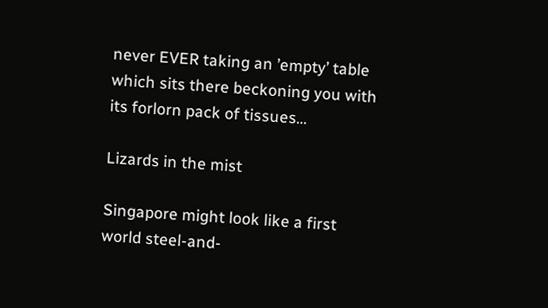never EVER taking an ’empty’ table which sits there beckoning you with its forlorn pack of tissues…

Lizards in the mist

Singapore might look like a first world steel-and-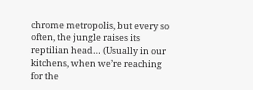chrome metropolis, but every so often, the jungle raises its reptilian head… (Usually in our kitchens, when we’re reaching for the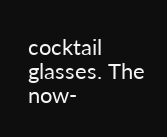cocktail glasses. The now-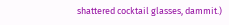shattered cocktail glasses, dammit.)